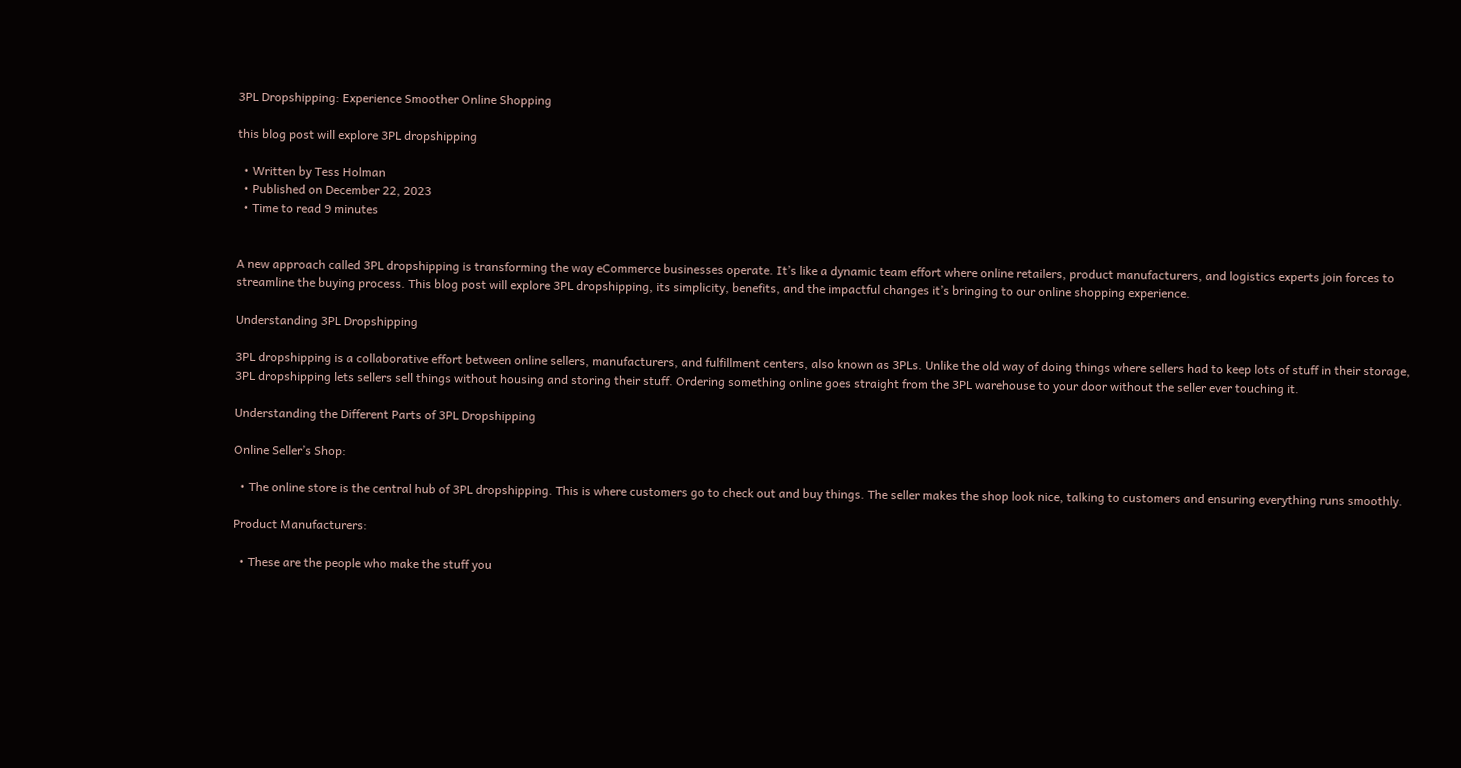3PL Dropshipping: Experience Smoother Online Shopping

this blog post will explore 3PL dropshipping

  • Written by Tess Holman
  • Published on December 22, 2023
  • Time to read 9 minutes


A new approach called 3PL dropshipping is transforming the way eCommerce businesses operate. It’s like a dynamic team effort where online retailers, product manufacturers, and logistics experts join forces to streamline the buying process. This blog post will explore 3PL dropshipping, its simplicity, benefits, and the impactful changes it’s bringing to our online shopping experience.

Understanding 3PL Dropshipping

3PL dropshipping is a collaborative effort between online sellers, manufacturers, and fulfillment centers, also known as 3PLs. Unlike the old way of doing things where sellers had to keep lots of stuff in their storage, 3PL dropshipping lets sellers sell things without housing and storing their stuff. Ordering something online goes straight from the 3PL warehouse to your door without the seller ever touching it.

Understanding the Different Parts of 3PL Dropshipping

Online Seller’s Shop:

  • The online store is the central hub of 3PL dropshipping. This is where customers go to check out and buy things. The seller makes the shop look nice, talking to customers and ensuring everything runs smoothly.

Product Manufacturers:

  • These are the people who make the stuff you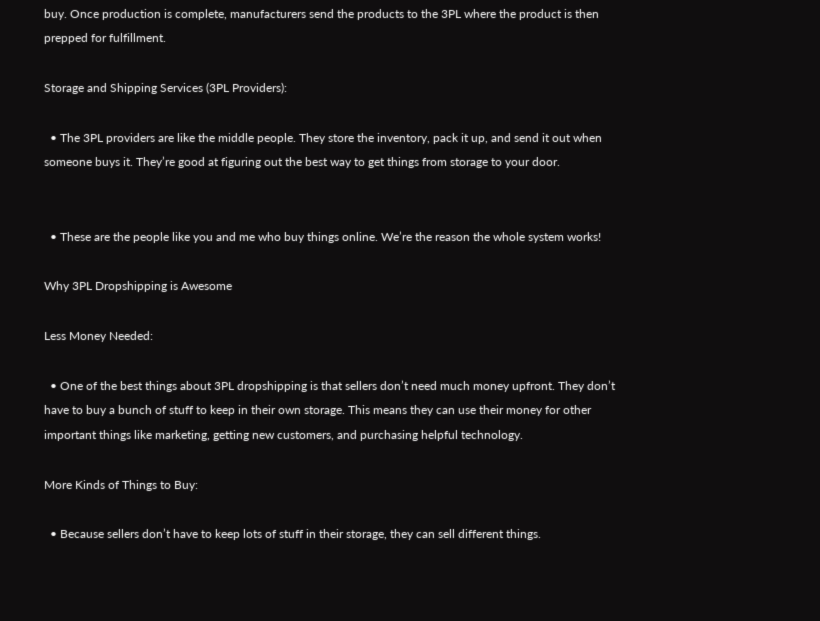buy. Once production is complete, manufacturers send the products to the 3PL where the product is then prepped for fulfillment.

Storage and Shipping Services (3PL Providers):

  • The 3PL providers are like the middle people. They store the inventory, pack it up, and send it out when someone buys it. They’re good at figuring out the best way to get things from storage to your door.


  • These are the people like you and me who buy things online. We’re the reason the whole system works!

Why 3PL Dropshipping is Awesome

Less Money Needed:

  • One of the best things about 3PL dropshipping is that sellers don’t need much money upfront. They don’t have to buy a bunch of stuff to keep in their own storage. This means they can use their money for other important things like marketing, getting new customers, and purchasing helpful technology.

More Kinds of Things to Buy:

  • Because sellers don’t have to keep lots of stuff in their storage, they can sell different things.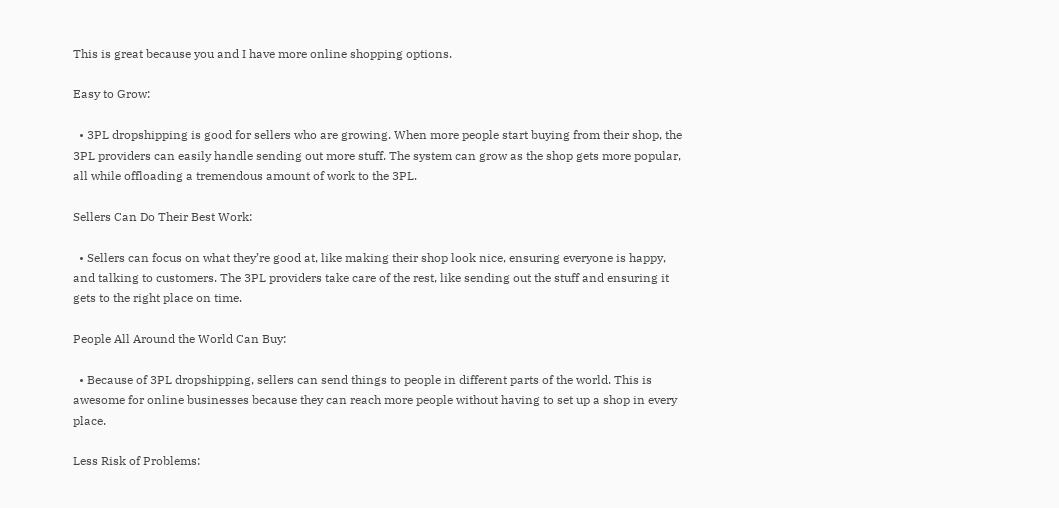This is great because you and I have more online shopping options.

Easy to Grow:

  • 3PL dropshipping is good for sellers who are growing. When more people start buying from their shop, the 3PL providers can easily handle sending out more stuff. The system can grow as the shop gets more popular, all while offloading a tremendous amount of work to the 3PL.

Sellers Can Do Their Best Work:

  • Sellers can focus on what they’re good at, like making their shop look nice, ensuring everyone is happy, and talking to customers. The 3PL providers take care of the rest, like sending out the stuff and ensuring it gets to the right place on time.

People All Around the World Can Buy:

  • Because of 3PL dropshipping, sellers can send things to people in different parts of the world. This is awesome for online businesses because they can reach more people without having to set up a shop in every place.

Less Risk of Problems: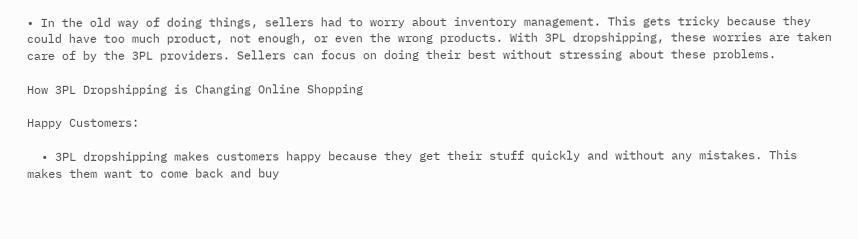• In the old way of doing things, sellers had to worry about inventory management. This gets tricky because they could have too much product, not enough, or even the wrong products. With 3PL dropshipping, these worries are taken care of by the 3PL providers. Sellers can focus on doing their best without stressing about these problems.

How 3PL Dropshipping is Changing Online Shopping

Happy Customers:

  • 3PL dropshipping makes customers happy because they get their stuff quickly and without any mistakes. This makes them want to come back and buy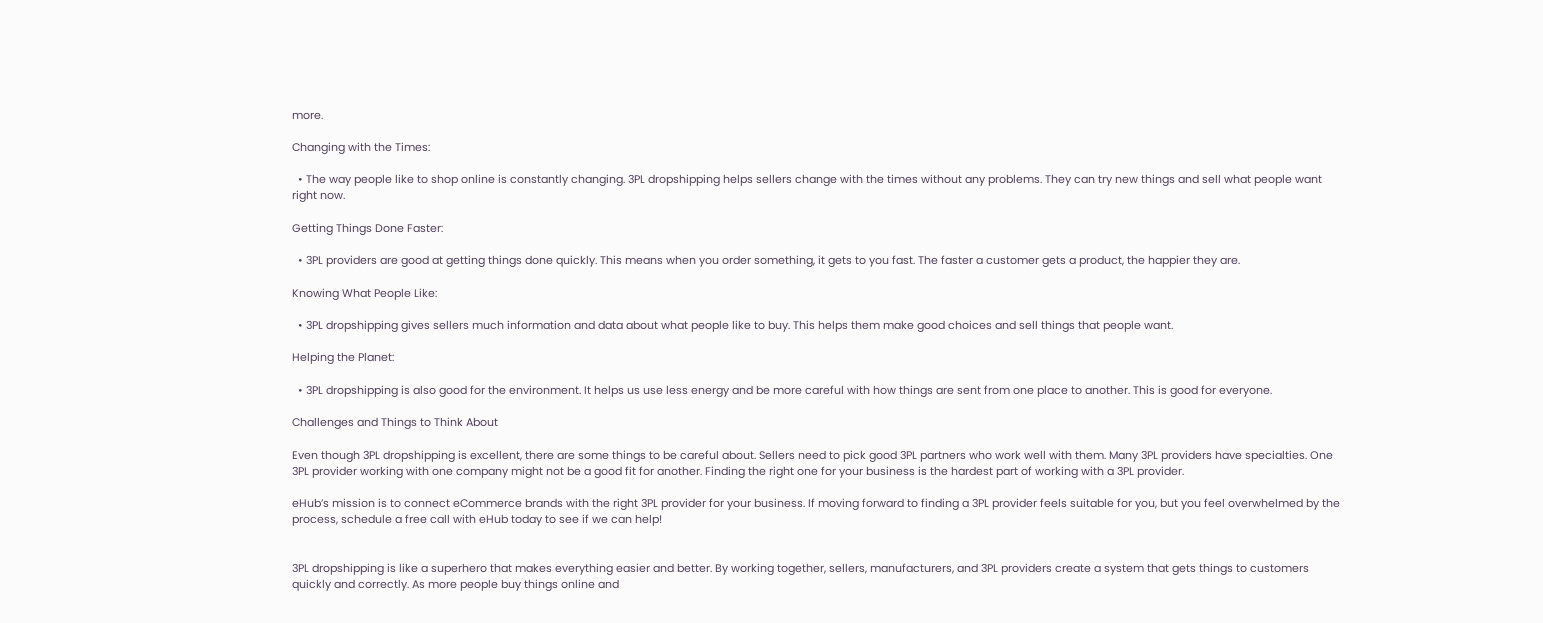more.

Changing with the Times:

  • The way people like to shop online is constantly changing. 3PL dropshipping helps sellers change with the times without any problems. They can try new things and sell what people want right now.

Getting Things Done Faster:

  • 3PL providers are good at getting things done quickly. This means when you order something, it gets to you fast. The faster a customer gets a product, the happier they are.

Knowing What People Like:

  • 3PL dropshipping gives sellers much information and data about what people like to buy. This helps them make good choices and sell things that people want.

Helping the Planet:

  • 3PL dropshipping is also good for the environment. It helps us use less energy and be more careful with how things are sent from one place to another. This is good for everyone.

Challenges and Things to Think About

Even though 3PL dropshipping is excellent, there are some things to be careful about. Sellers need to pick good 3PL partners who work well with them. Many 3PL providers have specialties. One 3PL provider working with one company might not be a good fit for another. Finding the right one for your business is the hardest part of working with a 3PL provider.

eHub’s mission is to connect eCommerce brands with the right 3PL provider for your business. If moving forward to finding a 3PL provider feels suitable for you, but you feel overwhelmed by the process, schedule a free call with eHub today to see if we can help!


3PL dropshipping is like a superhero that makes everything easier and better. By working together, sellers, manufacturers, and 3PL providers create a system that gets things to customers quickly and correctly. As more people buy things online and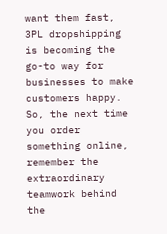want them fast, 3PL dropshipping is becoming the go-to way for businesses to make customers happy. So, the next time you order something online, remember the extraordinary teamwork behind the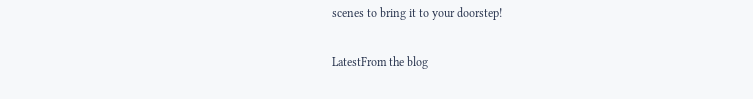scenes to bring it to your doorstep!

LatestFrom the blog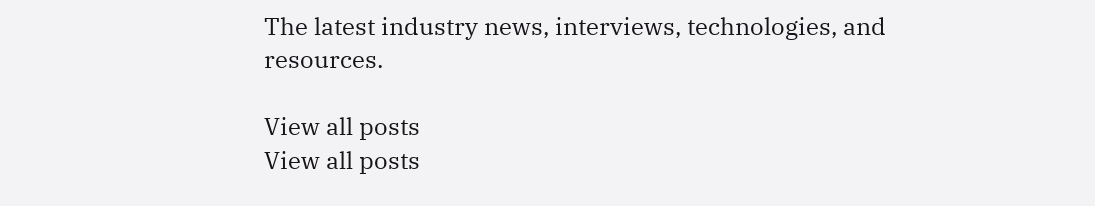The latest industry news, interviews, technologies, and resources.

View all posts
View all posts